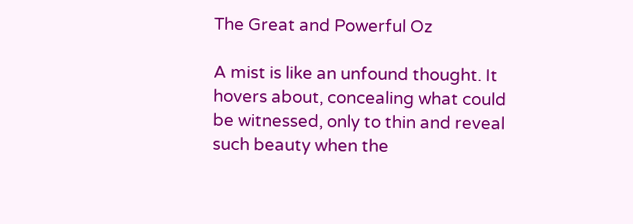The Great and Powerful Oz

A mist is like an unfound thought. It hovers about, concealing what could be witnessed, only to thin and reveal such beauty when the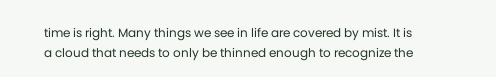time is right. Many things we see in life are covered by mist. It is a cloud that needs to only be thinned enough to recognize the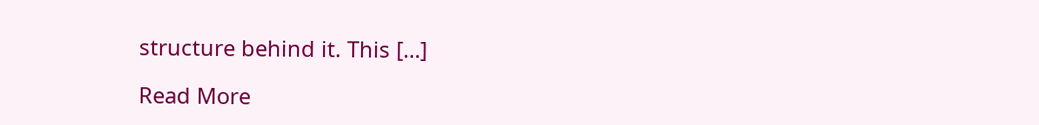structure behind it. This […]

Read More